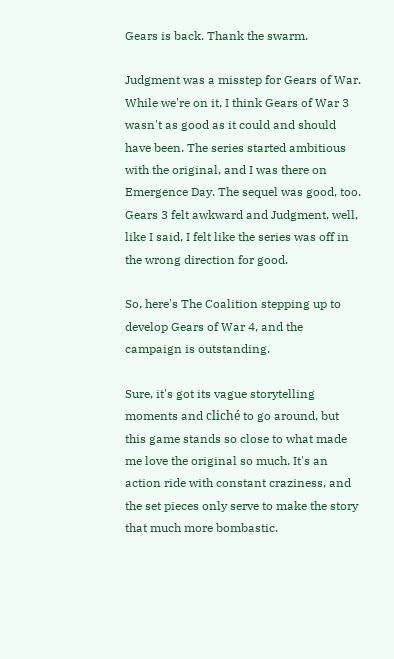Gears is back. Thank the swarm.

Judgment was a misstep for Gears of War. While we're on it, I think Gears of War 3 wasn't as good as it could and should have been. The series started ambitious with the original, and I was there on Emergence Day. The sequel was good, too. Gears 3 felt awkward and Judgment, well, like I said, I felt like the series was off in the wrong direction for good.

So, here's The Coalition stepping up to develop Gears of War 4, and the campaign is outstanding.

Sure, it's got its vague storytelling moments and cliché to go around, but this game stands so close to what made me love the original so much. It's an action ride with constant craziness, and the set pieces only serve to make the story that much more bombastic.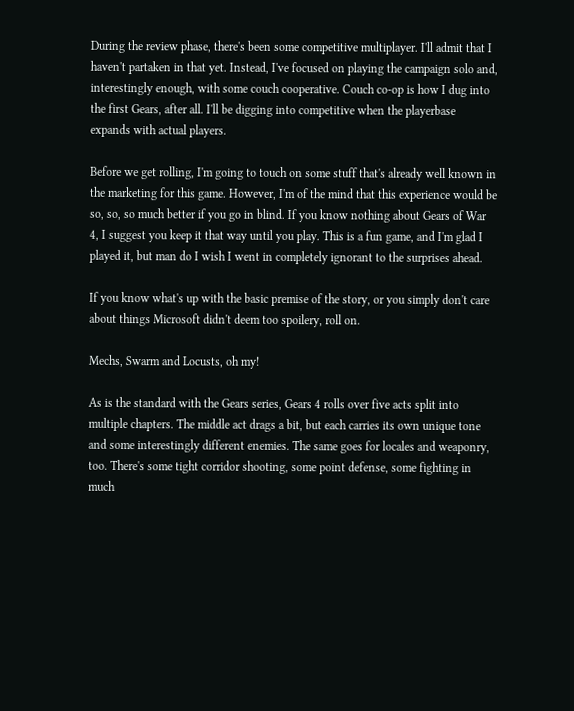During the review phase, there's been some competitive multiplayer. I'll admit that I haven't partaken in that yet. Instead, I've focused on playing the campaign solo and, interestingly enough, with some couch cooperative. Couch co-op is how I dug into the first Gears, after all. I'll be digging into competitive when the playerbase expands with actual players.

Before we get rolling, I'm going to touch on some stuff that's already well known in the marketing for this game. However, I'm of the mind that this experience would be so, so, so much better if you go in blind. If you know nothing about Gears of War 4, I suggest you keep it that way until you play. This is a fun game, and I'm glad I played it, but man do I wish I went in completely ignorant to the surprises ahead.

If you know what's up with the basic premise of the story, or you simply don't care about things Microsoft didn't deem too spoilery, roll on.

Mechs, Swarm and Locusts, oh my!

As is the standard with the Gears series, Gears 4 rolls over five acts split into multiple chapters. The middle act drags a bit, but each carries its own unique tone and some interestingly different enemies. The same goes for locales and weaponry, too. There's some tight corridor shooting, some point defense, some fighting in much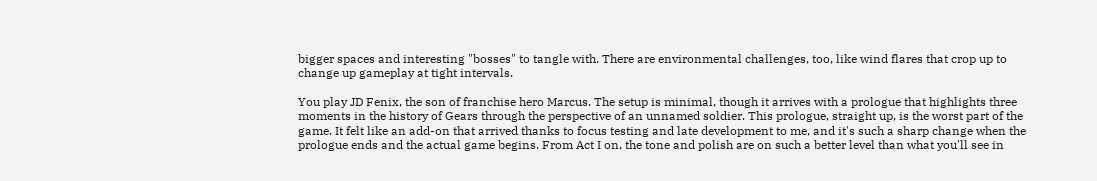bigger spaces and interesting "bosses" to tangle with. There are environmental challenges, too, like wind flares that crop up to change up gameplay at tight intervals.

You play JD Fenix, the son of franchise hero Marcus. The setup is minimal, though it arrives with a prologue that highlights three moments in the history of Gears through the perspective of an unnamed soldier. This prologue, straight up, is the worst part of the game. It felt like an add-on that arrived thanks to focus testing and late development to me, and it's such a sharp change when the prologue ends and the actual game begins. From Act I on, the tone and polish are on such a better level than what you'll see in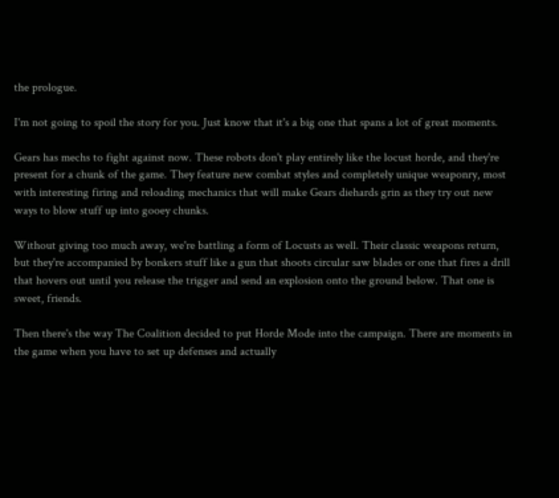the prologue.

I'm not going to spoil the story for you. Just know that it's a big one that spans a lot of great moments.

Gears has mechs to fight against now. These robots don't play entirely like the locust horde, and they're present for a chunk of the game. They feature new combat styles and completely unique weaponry, most with interesting firing and reloading mechanics that will make Gears diehards grin as they try out new ways to blow stuff up into gooey chunks.

Without giving too much away, we're battling a form of Locusts as well. Their classic weapons return, but they're accompanied by bonkers stuff like a gun that shoots circular saw blades or one that fires a drill that hovers out until you release the trigger and send an explosion onto the ground below. That one is sweet, friends.

Then there's the way The Coalition decided to put Horde Mode into the campaign. There are moments in the game when you have to set up defenses and actually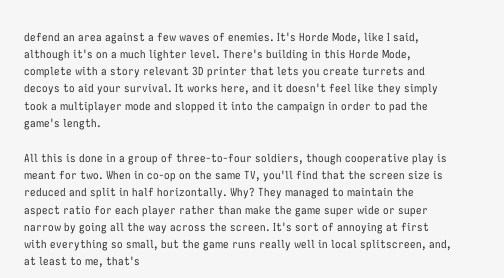defend an area against a few waves of enemies. It's Horde Mode, like I said, although it's on a much lighter level. There's building in this Horde Mode, complete with a story relevant 3D printer that lets you create turrets and decoys to aid your survival. It works here, and it doesn't feel like they simply took a multiplayer mode and slopped it into the campaign in order to pad the game's length.

All this is done in a group of three-to-four soldiers, though cooperative play is meant for two. When in co-op on the same TV, you'll find that the screen size is reduced and split in half horizontally. Why? They managed to maintain the aspect ratio for each player rather than make the game super wide or super narrow by going all the way across the screen. It's sort of annoying at first with everything so small, but the game runs really well in local splitscreen, and, at least to me, that's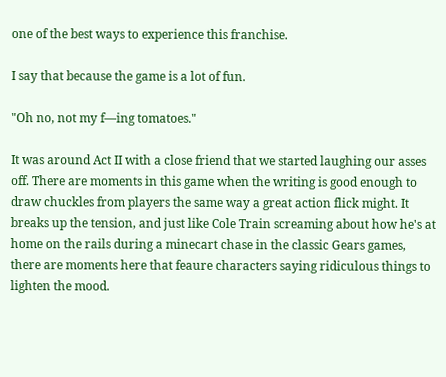one of the best ways to experience this franchise.

I say that because the game is a lot of fun.

"Oh no, not my f—ing tomatoes."

It was around Act II with a close friend that we started laughing our asses off. There are moments in this game when the writing is good enough to draw chuckles from players the same way a great action flick might. It breaks up the tension, and just like Cole Train screaming about how he's at home on the rails during a minecart chase in the classic Gears games, there are moments here that feaure characters saying ridiculous things to lighten the mood.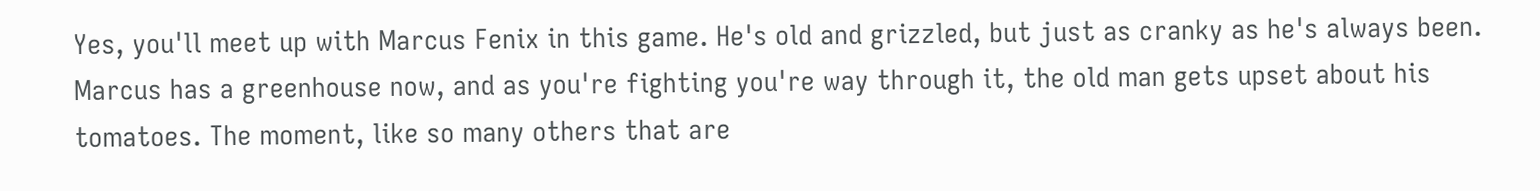Yes, you'll meet up with Marcus Fenix in this game. He's old and grizzled, but just as cranky as he's always been. Marcus has a greenhouse now, and as you're fighting you're way through it, the old man gets upset about his tomatoes. The moment, like so many others that are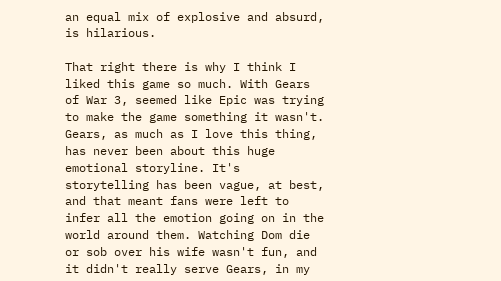an equal mix of explosive and absurd, is hilarious.

That right there is why I think I liked this game so much. With Gears of War 3, seemed like Epic was trying to make the game something it wasn't. Gears, as much as I love this thing, has never been about this huge emotional storyline. It's storytelling has been vague, at best, and that meant fans were left to infer all the emotion going on in the world around them. Watching Dom die or sob over his wife wasn't fun, and it didn't really serve Gears, in my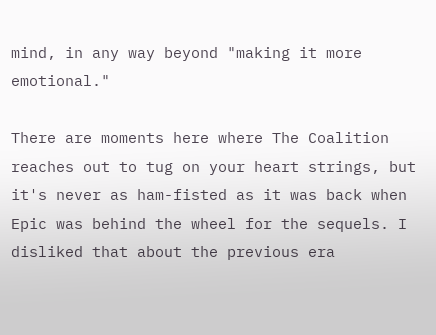mind, in any way beyond "making it more emotional."

There are moments here where The Coalition reaches out to tug on your heart strings, but it's never as ham-fisted as it was back when Epic was behind the wheel for the sequels. I disliked that about the previous era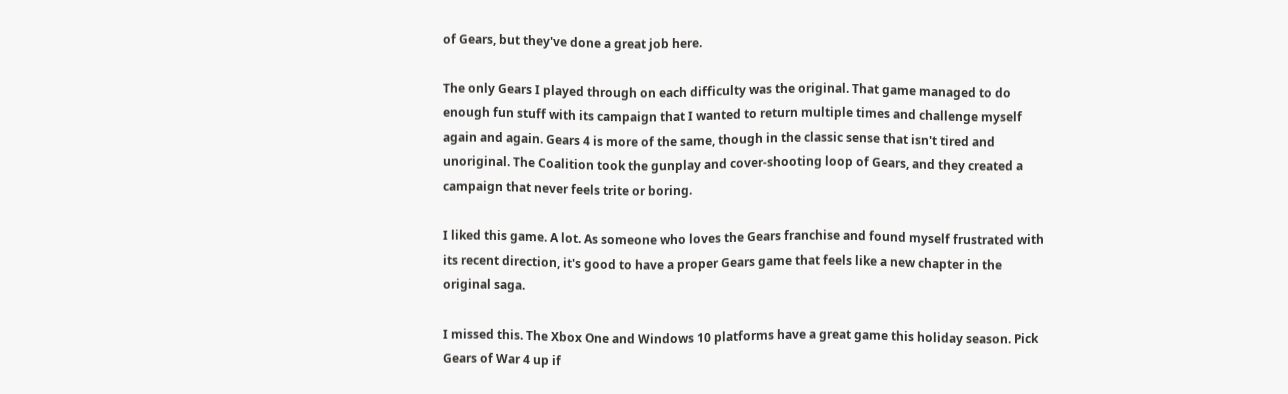of Gears, but they've done a great job here.

The only Gears I played through on each difficulty was the original. That game managed to do enough fun stuff with its campaign that I wanted to return multiple times and challenge myself again and again. Gears 4 is more of the same, though in the classic sense that isn't tired and unoriginal. The Coalition took the gunplay and cover-shooting loop of Gears, and they created a campaign that never feels trite or boring.

I liked this game. A lot. As someone who loves the Gears franchise and found myself frustrated with its recent direction, it's good to have a proper Gears game that feels like a new chapter in the original saga.

I missed this. The Xbox One and Windows 10 platforms have a great game this holiday season. Pick Gears of War 4 up if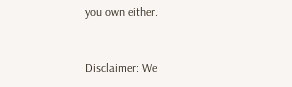you own either.


Disclaimer: We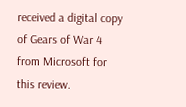received a digital copy of Gears of War 4 from Microsoft for this review.